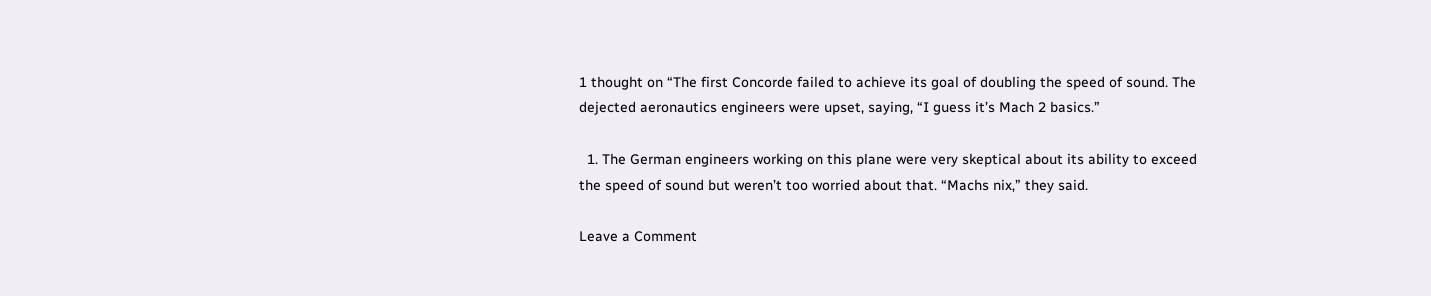1 thought on “The first Concorde failed to achieve its goal of doubling the speed of sound. The dejected aeronautics engineers were upset, saying, “I guess it’s Mach 2 basics.”

  1. The German engineers working on this plane were very skeptical about its ability to exceed the speed of sound but weren’t too worried about that. “Machs nix,” they said.

Leave a Comment